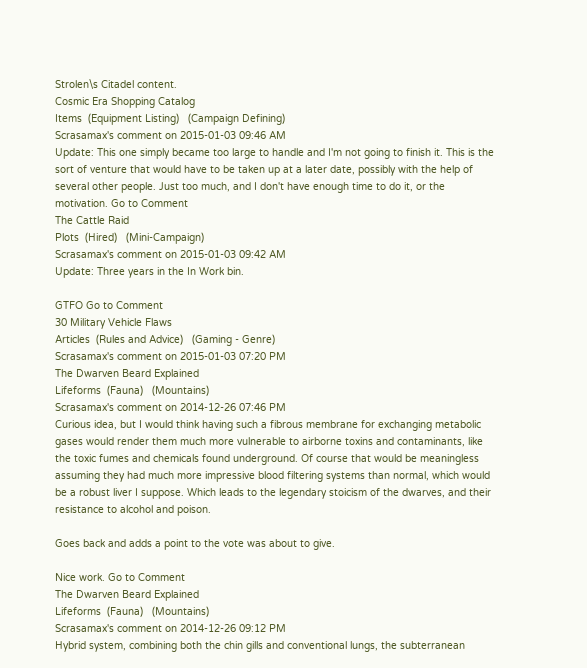Strolen\s Citadel content.
Cosmic Era Shopping Catalog
Items  (Equipment Listing)   (Campaign Defining)
Scrasamax's comment on 2015-01-03 09:46 AM
Update: This one simply became too large to handle and I'm not going to finish it. This is the sort of venture that would have to be taken up at a later date, possibly with the help of several other people. Just too much, and I don't have enough time to do it, or the motivation. Go to Comment
The Cattle Raid
Plots  (Hired)   (Mini-Campaign)
Scrasamax's comment on 2015-01-03 09:42 AM
Update: Three years in the In Work bin.

GTFO Go to Comment
30 Military Vehicle Flaws
Articles  (Rules and Advice)   (Gaming - Genre)
Scrasamax's comment on 2015-01-03 07:20 PM
The Dwarven Beard Explained
Lifeforms  (Fauna)   (Mountains)
Scrasamax's comment on 2014-12-26 07:46 PM
Curious idea, but I would think having such a fibrous membrane for exchanging metabolic gases would render them much more vulnerable to airborne toxins and contaminants, like the toxic fumes and chemicals found underground. Of course that would be meaningless assuming they had much more impressive blood filtering systems than normal, which would be a robust liver I suppose. Which leads to the legendary stoicism of the dwarves, and their resistance to alcohol and poison.

Goes back and adds a point to the vote was about to give.

Nice work. Go to Comment
The Dwarven Beard Explained
Lifeforms  (Fauna)   (Mountains)
Scrasamax's comment on 2014-12-26 09:12 PM
Hybrid system, combining both the chin gills and conventional lungs, the subterranean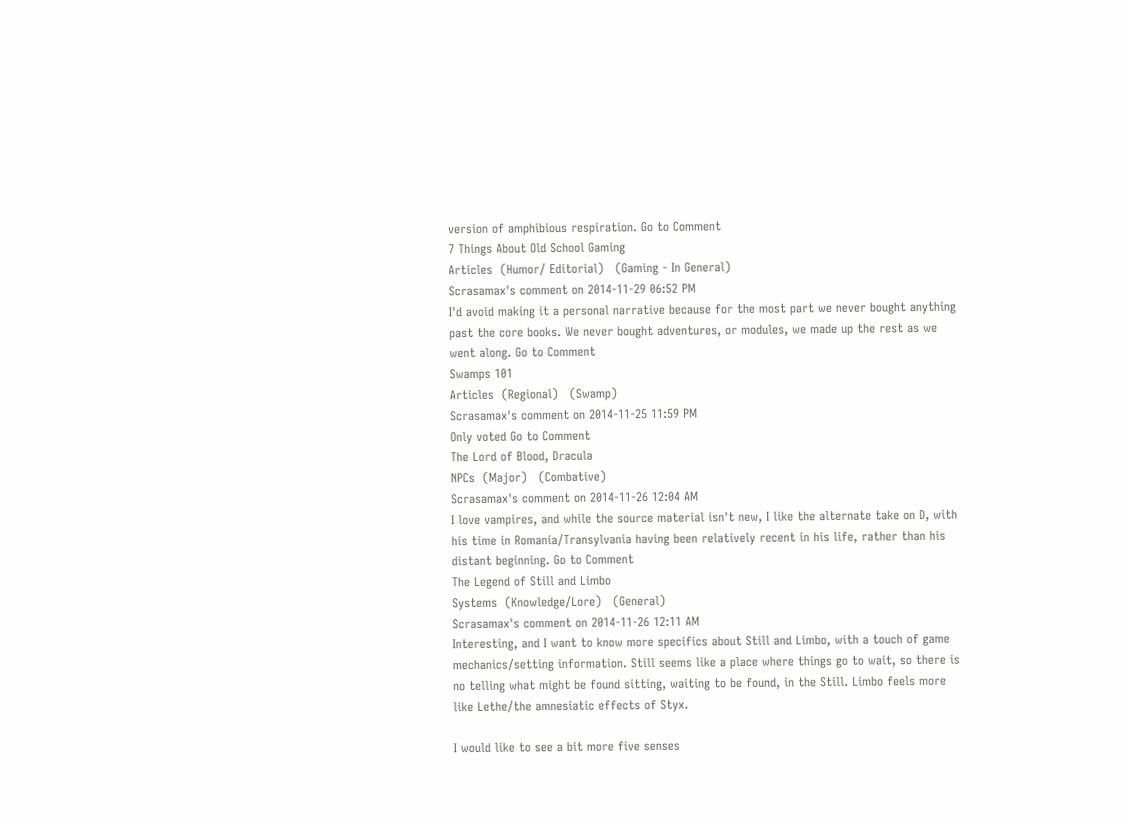version of amphibious respiration. Go to Comment
7 Things About Old School Gaming
Articles  (Humor/ Editorial)   (Gaming - In General)
Scrasamax's comment on 2014-11-29 06:52 PM
I'd avoid making it a personal narrative because for the most part we never bought anything past the core books. We never bought adventures, or modules, we made up the rest as we went along. Go to Comment
Swamps 101
Articles  (Regional)   (Swamp)
Scrasamax's comment on 2014-11-25 11:59 PM
Only voted Go to Comment
The Lord of Blood, Dracula
NPCs  (Major)   (Combative)
Scrasamax's comment on 2014-11-26 12:04 AM
I love vampires, and while the source material isn't new, I like the alternate take on D, with his time in Romania/Transylvania having been relatively recent in his life, rather than his distant beginning. Go to Comment
The Legend of Still and Limbo
Systems  (Knowledge/Lore)   (General)
Scrasamax's comment on 2014-11-26 12:11 AM
Interesting, and I want to know more specifics about Still and Limbo, with a touch of game mechanics/setting information. Still seems like a place where things go to wait, so there is no telling what might be found sitting, waiting to be found, in the Still. Limbo feels more like Lethe/the amnesiatic effects of Styx.

I would like to see a bit more five senses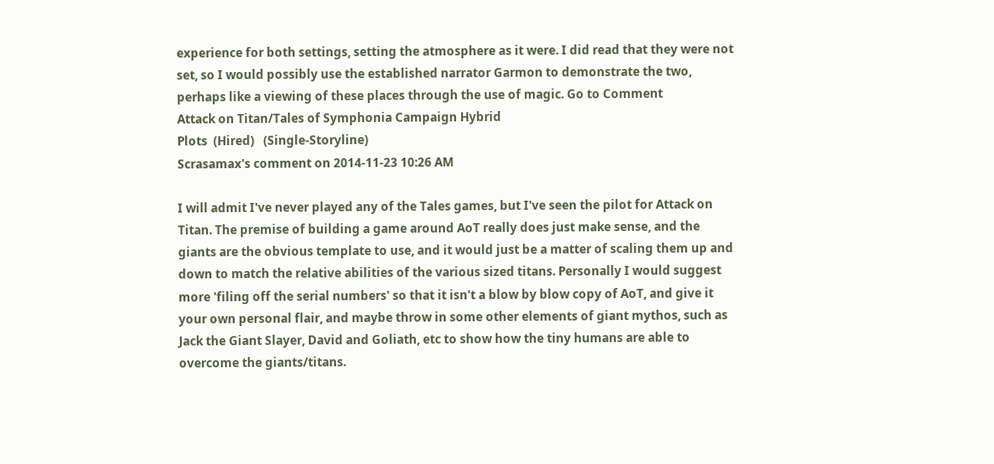experience for both settings, setting the atmosphere as it were. I did read that they were not set, so I would possibly use the established narrator Garmon to demonstrate the two, perhaps like a viewing of these places through the use of magic. Go to Comment
Attack on Titan/Tales of Symphonia Campaign Hybrid
Plots  (Hired)   (Single-Storyline)
Scrasamax's comment on 2014-11-23 10:26 AM

I will admit I've never played any of the Tales games, but I've seen the pilot for Attack on Titan. The premise of building a game around AoT really does just make sense, and the giants are the obvious template to use, and it would just be a matter of scaling them up and down to match the relative abilities of the various sized titans. Personally I would suggest more 'filing off the serial numbers' so that it isn't a blow by blow copy of AoT, and give it your own personal flair, and maybe throw in some other elements of giant mythos, such as Jack the Giant Slayer, David and Goliath, etc to show how the tiny humans are able to overcome the giants/titans.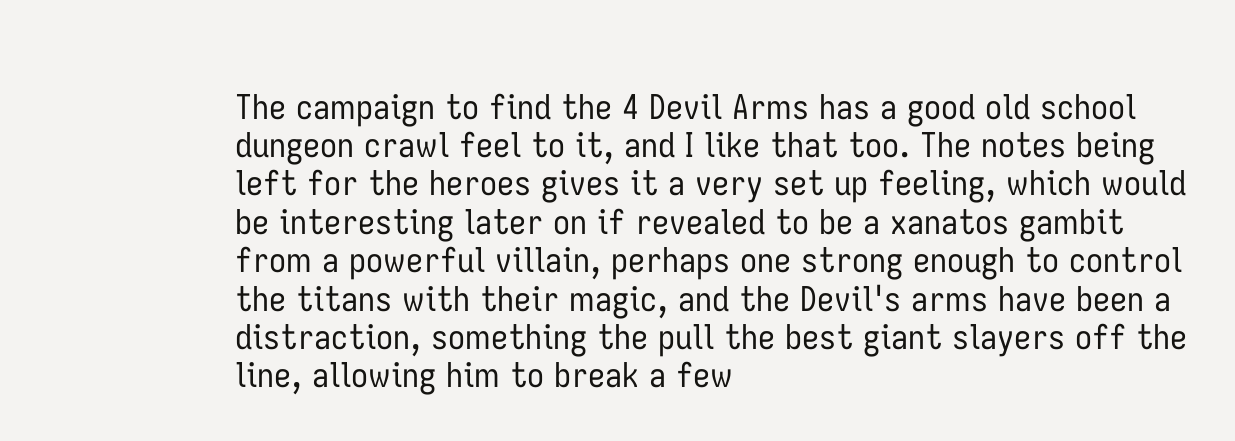The campaign to find the 4 Devil Arms has a good old school dungeon crawl feel to it, and I like that too. The notes being left for the heroes gives it a very set up feeling, which would be interesting later on if revealed to be a xanatos gambit from a powerful villain, perhaps one strong enough to control the titans with their magic, and the Devil's arms have been a distraction, something the pull the best giant slayers off the line, allowing him to break a few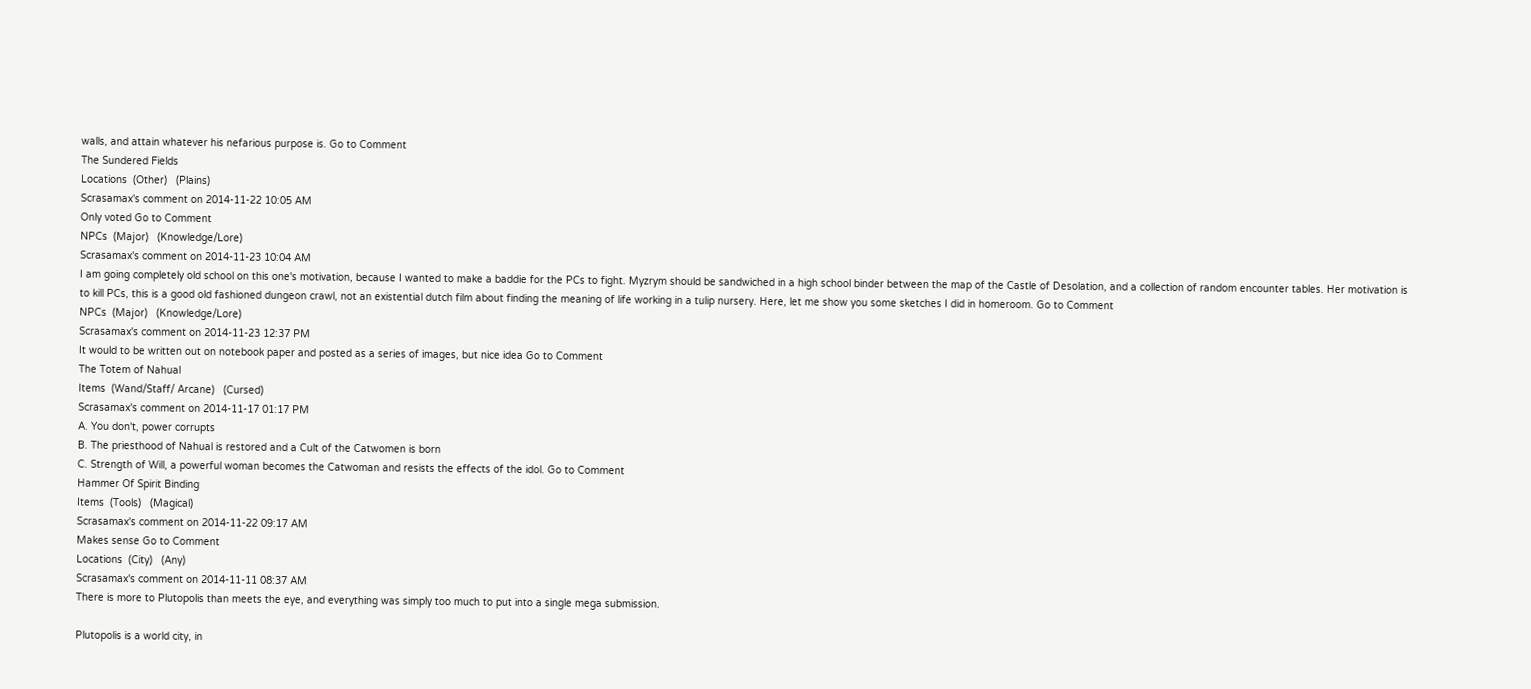walls, and attain whatever his nefarious purpose is. Go to Comment
The Sundered Fields
Locations  (Other)   (Plains)
Scrasamax's comment on 2014-11-22 10:05 AM
Only voted Go to Comment
NPCs  (Major)   (Knowledge/Lore)
Scrasamax's comment on 2014-11-23 10:04 AM
I am going completely old school on this one's motivation, because I wanted to make a baddie for the PCs to fight. Myzrym should be sandwiched in a high school binder between the map of the Castle of Desolation, and a collection of random encounter tables. Her motivation is to kill PCs, this is a good old fashioned dungeon crawl, not an existential dutch film about finding the meaning of life working in a tulip nursery. Here, let me show you some sketches I did in homeroom. Go to Comment
NPCs  (Major)   (Knowledge/Lore)
Scrasamax's comment on 2014-11-23 12:37 PM
It would to be written out on notebook paper and posted as a series of images, but nice idea Go to Comment
The Totem of Nahual
Items  (Wand/Staff/ Arcane)   (Cursed)
Scrasamax's comment on 2014-11-17 01:17 PM
A. You don't, power corrupts
B. The priesthood of Nahual is restored and a Cult of the Catwomen is born
C. Strength of Will, a powerful woman becomes the Catwoman and resists the effects of the idol. Go to Comment
Hammer Of Spirit Binding
Items  (Tools)   (Magical)
Scrasamax's comment on 2014-11-22 09:17 AM
Makes sense Go to Comment
Locations  (City)   (Any)
Scrasamax's comment on 2014-11-11 08:37 AM
There is more to Plutopolis than meets the eye, and everything was simply too much to put into a single mega submission.

Plutopolis is a world city, in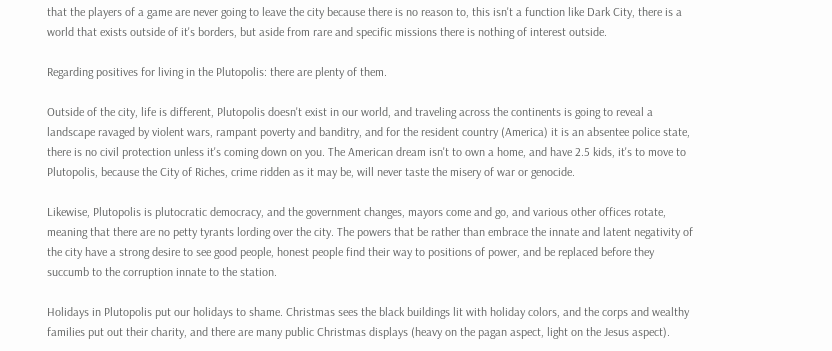that the players of a game are never going to leave the city because there is no reason to, this isn't a function like Dark City, there is a world that exists outside of it's borders, but aside from rare and specific missions there is nothing of interest outside.

Regarding positives for living in the Plutopolis: there are plenty of them.

Outside of the city, life is different, Plutopolis doesn't exist in our world, and traveling across the continents is going to reveal a landscape ravaged by violent wars, rampant poverty and banditry, and for the resident country (America) it is an absentee police state, there is no civil protection unless it's coming down on you. The American dream isn't to own a home, and have 2.5 kids, it's to move to Plutopolis, because the City of Riches, crime ridden as it may be, will never taste the misery of war or genocide.

Likewise, Plutopolis is plutocratic democracy, and the government changes, mayors come and go, and various other offices rotate, meaning that there are no petty tyrants lording over the city. The powers that be rather than embrace the innate and latent negativity of the city have a strong desire to see good people, honest people find their way to positions of power, and be replaced before they succumb to the corruption innate to the station.

Holidays in Plutopolis put our holidays to shame. Christmas sees the black buildings lit with holiday colors, and the corps and wealthy families put out their charity, and there are many public Christmas displays (heavy on the pagan aspect, light on the Jesus aspect).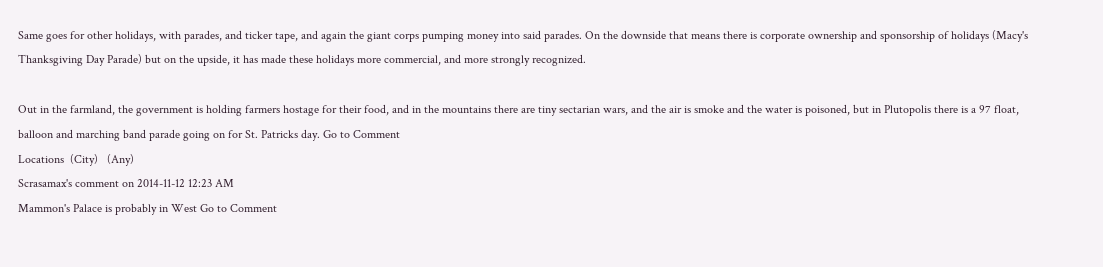Same goes for other holidays, with parades, and ticker tape, and again the giant corps pumping money into said parades. On the downside that means there is corporate ownership and sponsorship of holidays (Macy's Thanksgiving Day Parade) but on the upside, it has made these holidays more commercial, and more strongly recognized.

Out in the farmland, the government is holding farmers hostage for their food, and in the mountains there are tiny sectarian wars, and the air is smoke and the water is poisoned, but in Plutopolis there is a 97 float, balloon and marching band parade going on for St. Patricks day. Go to Comment
Locations  (City)   (Any)
Scrasamax's comment on 2014-11-12 12:23 AM
Mammon's Palace is probably in West Go to Comment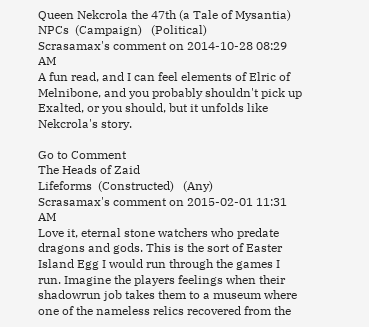Queen Nekcrola the 47th (a Tale of Mysantia)
NPCs  (Campaign)   (Political)
Scrasamax's comment on 2014-10-28 08:29 AM
A fun read, and I can feel elements of Elric of Melnibone, and you probably shouldn't pick up Exalted, or you should, but it unfolds like Nekcrola's story.

Go to Comment
The Heads of Zaid
Lifeforms  (Constructed)   (Any)
Scrasamax's comment on 2015-02-01 11:31 AM
Love it, eternal stone watchers who predate dragons and gods. This is the sort of Easter Island Egg I would run through the games I run. Imagine the players feelings when their shadowrun job takes them to a museum where one of the nameless relics recovered from the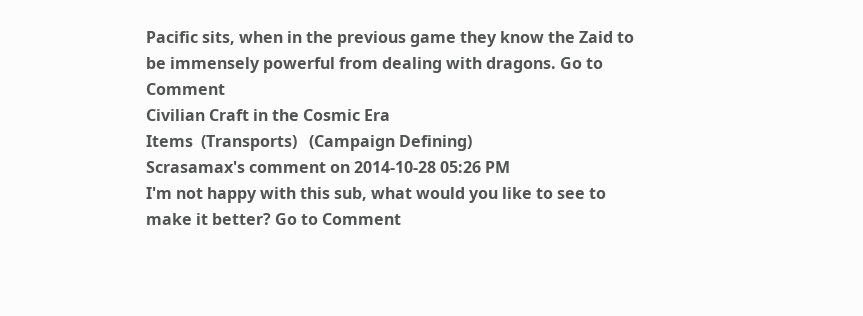Pacific sits, when in the previous game they know the Zaid to be immensely powerful from dealing with dragons. Go to Comment
Civilian Craft in the Cosmic Era
Items  (Transports)   (Campaign Defining)
Scrasamax's comment on 2014-10-28 05:26 PM
I'm not happy with this sub, what would you like to see to make it better? Go to Comment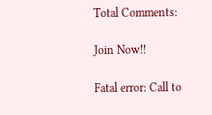Total Comments:

Join Now!!

Fatal error: Call to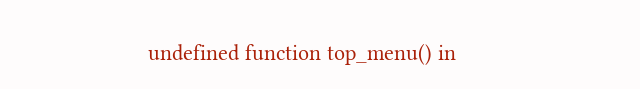undefined function top_menu() in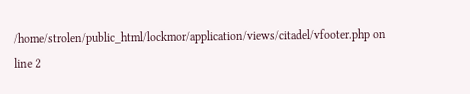/home/strolen/public_html/lockmor/application/views/citadel/vfooter.php on line 2